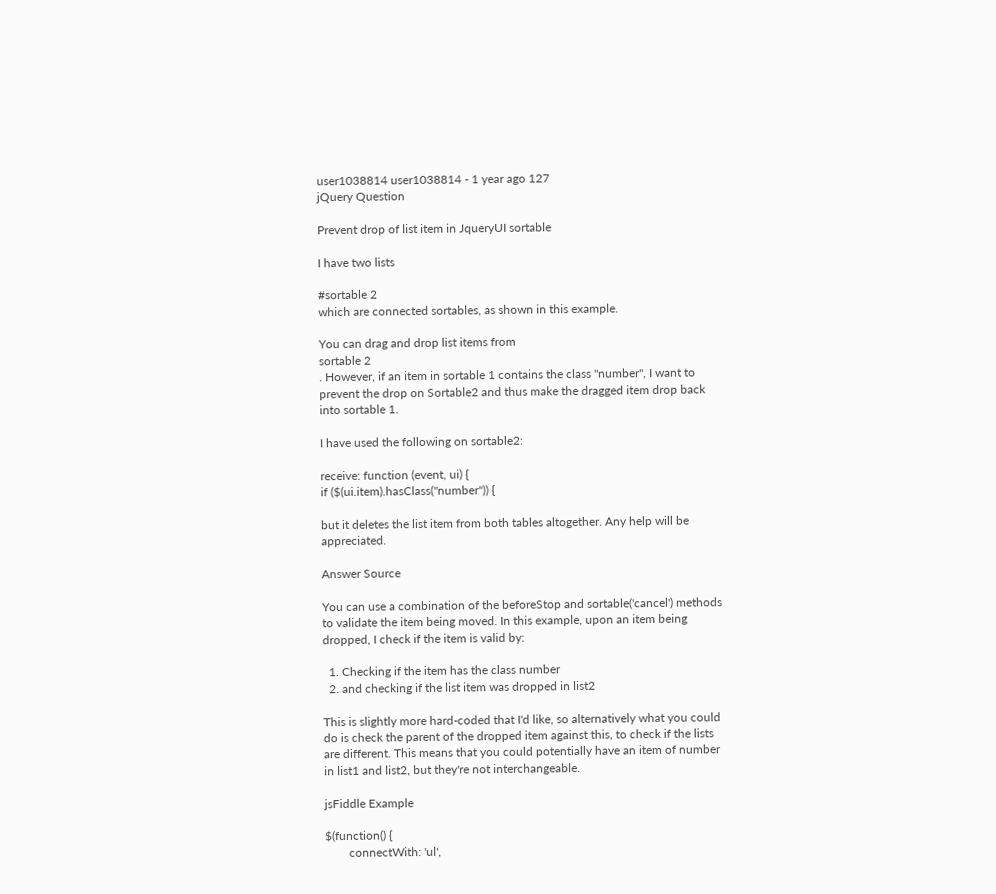user1038814 user1038814 - 1 year ago 127
jQuery Question

Prevent drop of list item in JqueryUI sortable

I have two lists

#sortable 2
which are connected sortables, as shown in this example.

You can drag and drop list items from
sortable 2
. However, if an item in sortable 1 contains the class "number", I want to prevent the drop on Sortable2 and thus make the dragged item drop back into sortable 1.

I have used the following on sortable2:

receive: function (event, ui) {
if ($(ui.item).hasClass("number")) {

but it deletes the list item from both tables altogether. Any help will be appreciated.

Answer Source

You can use a combination of the beforeStop and sortable('cancel') methods to validate the item being moved. In this example, upon an item being dropped, I check if the item is valid by:

  1. Checking if the item has the class number
  2. and checking if the list item was dropped in list2

This is slightly more hard-coded that I'd like, so alternatively what you could do is check the parent of the dropped item against this, to check if the lists are different. This means that you could potentially have an item of number in list1 and list2, but they're not interchangeable.

jsFiddle Example

$(function() {
        connectWith: 'ul',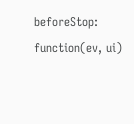beforeStop: function(ev, ui)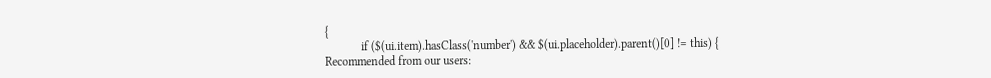{
            if ($(ui.item).hasClass('number') && $(ui.placeholder).parent()[0] != this) {
Recommended from our users: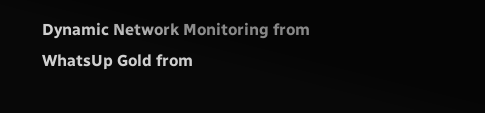Dynamic Network Monitoring from WhatsUp Gold from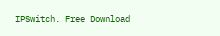IPSwitch. Free Download